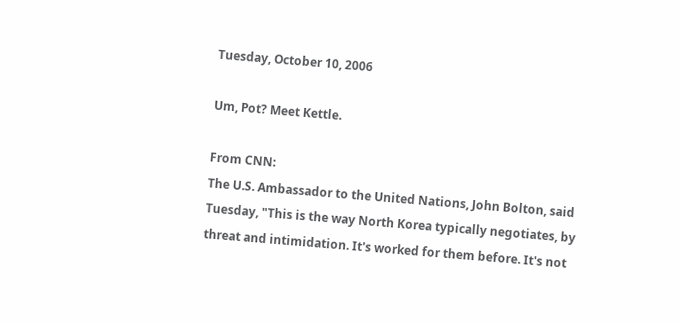Tuesday, October 10, 2006

Um, Pot? Meet Kettle.

From CNN:
The U.S. Ambassador to the United Nations, John Bolton, said Tuesday, "This is the way North Korea typically negotiates, by threat and intimidation. It's worked for them before. It's not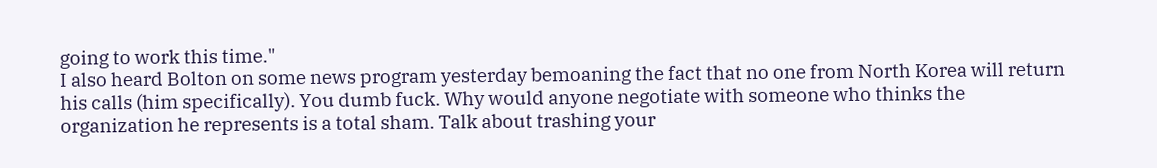going to work this time."
I also heard Bolton on some news program yesterday bemoaning the fact that no one from North Korea will return his calls (him specifically). You dumb fuck. Why would anyone negotiate with someone who thinks the organization he represents is a total sham. Talk about trashing your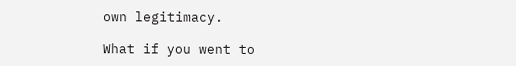own legitimacy.

What if you went to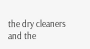the dry cleaners and the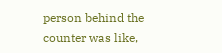person behind the counter was like,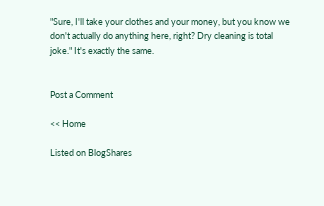"Sure, I'll take your clothes and your money, but you know we don't actually do anything here, right? Dry cleaning is total joke." It's exactly the same.


Post a Comment

<< Home

Listed on BlogShares